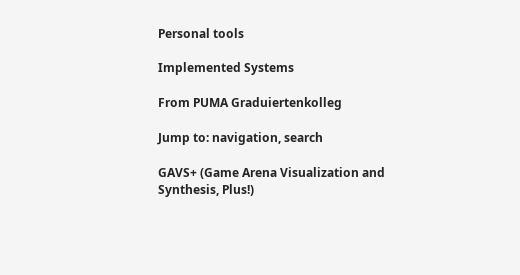Personal tools

Implemented Systems

From PUMA Graduiertenkolleg

Jump to: navigation, search

GAVS+ (Game Arena Visualization and Synthesis, Plus!)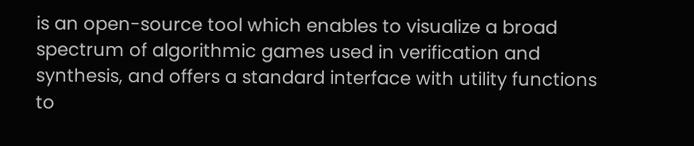is an open-source tool which enables to visualize a broad spectrum of algorithmic games used in verification and synthesis, and offers a standard interface with utility functions to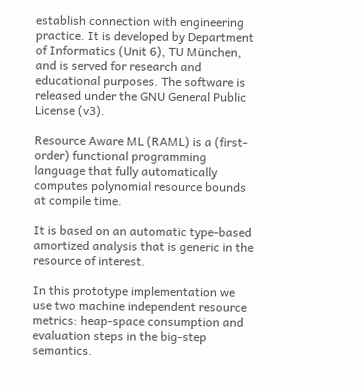establish connection with engineering practice. It is developed by Department of Informatics (Unit 6), TU München, and is served for research and educational purposes. The software is released under the GNU General Public License (v3).

Resource Aware ML (RAML) is a (first-order) functional programming language that fully automatically computes polynomial resource bounds at compile time.

It is based on an automatic type-based amortized analysis that is generic in the resource of interest.

In this prototype implementation we use two machine independent resource metrics: heap-space consumption and evaluation steps in the big-step semantics.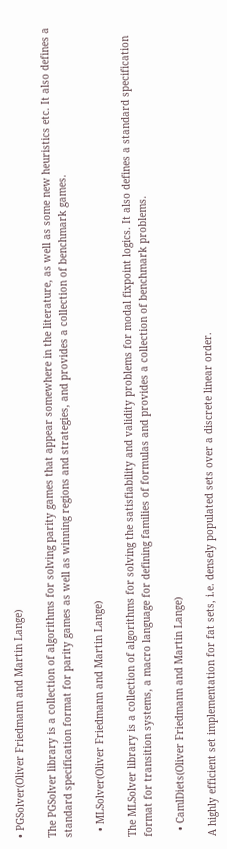• PGSolver(Oliver Friedmann and Martin Lange)

The PGSolver library is a collection of algorithms for solving parity games that appear somewhere in the literature, as well as some new heuristics etc. It also defines a standard specification format for parity games as well as winning regions and strategies, and provides a collection of benchmark games.

  • MLSolver(Oliver Friedmann and Martin Lange)

The MLSolver library is a collection of algorithms for solving the satisfiability and validity problems for modal fixpoint logics. It also defines a standard specification format for transition systems, a macro language for defining families of formulas and provides a collection of benchmark problems.

  • CamlDiets(Oliver Friedmann and Martin Lange)

A highly efficient set implementation for fat sets, i.e. densely populated sets over a discrete linear order.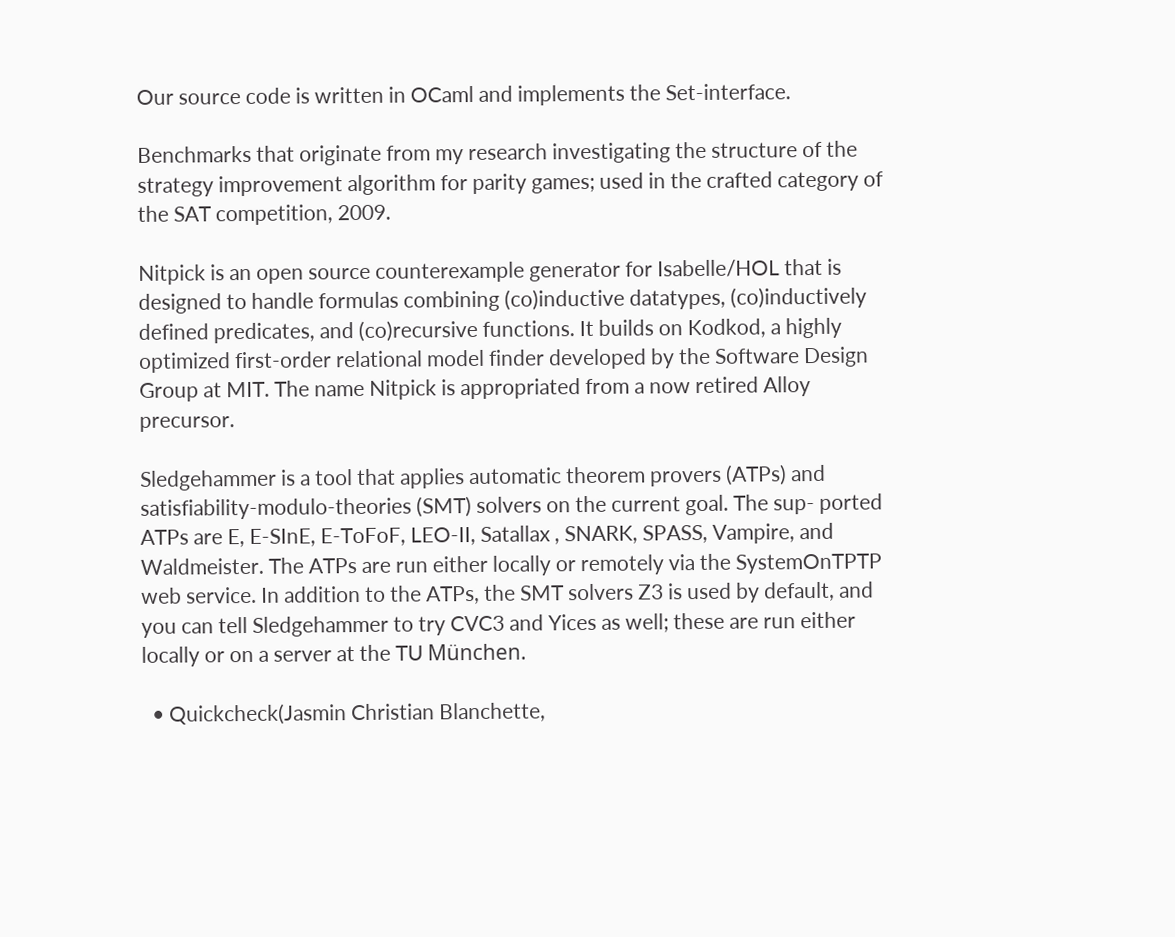Our source code is written in OCaml and implements the Set-interface.

Benchmarks that originate from my research investigating the structure of the strategy improvement algorithm for parity games; used in the crafted category of the SAT competition, 2009.

Nitpick is an open source counterexample generator for Isabelle/HOL that is designed to handle formulas combining (co)inductive datatypes, (co)inductively defined predicates, and (co)recursive functions. It builds on Kodkod, a highly optimized first-order relational model finder developed by the Software Design Group at MIT. The name Nitpick is appropriated from a now retired Alloy precursor.

Sledgehammer is a tool that applies automatic theorem provers (ATPs) and satisfiability-modulo-theories (SMT) solvers on the current goal. The sup- ported ATPs are E, E-SInE, E-ToFoF, LEO-II, Satallax , SNARK, SPASS, Vampire, and Waldmeister. The ATPs are run either locally or remotely via the SystemOnTPTP web service. In addition to the ATPs, the SMT solvers Z3 is used by default, and you can tell Sledgehammer to try CVC3 and Yices as well; these are run either locally or on a server at the TU München.

  • Quickcheck(Jasmin Christian Blanchette,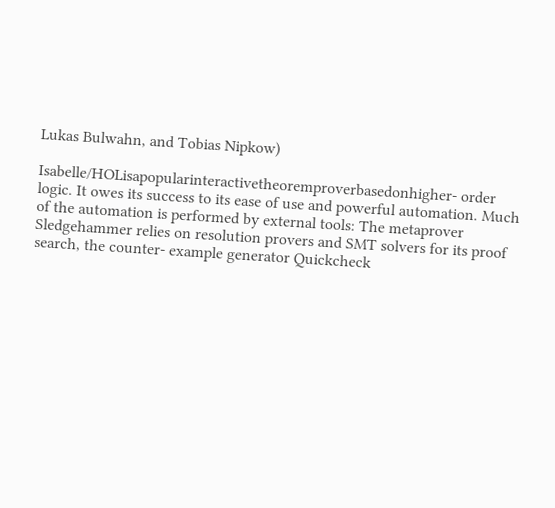Lukas Bulwahn, and Tobias Nipkow)

Isabelle/HOLisapopularinteractivetheoremproverbasedonhigher- order logic. It owes its success to its ease of use and powerful automation. Much of the automation is performed by external tools: The metaprover Sledgehammer relies on resolution provers and SMT solvers for its proof search, the counter- example generator Quickcheck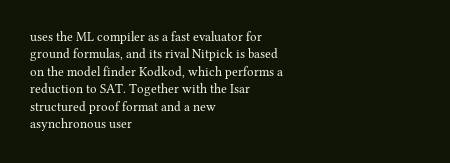uses the ML compiler as a fast evaluator for ground formulas, and its rival Nitpick is based on the model finder Kodkod, which performs a reduction to SAT. Together with the Isar structured proof format and a new asynchronous user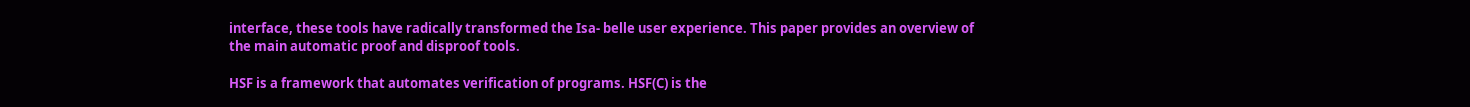interface, these tools have radically transformed the Isa- belle user experience. This paper provides an overview of the main automatic proof and disproof tools.

HSF is a framework that automates verification of programs. HSF(C) is the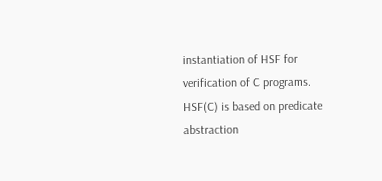instantiation of HSF for verification of C programs. HSF(C) is based on predicate abstraction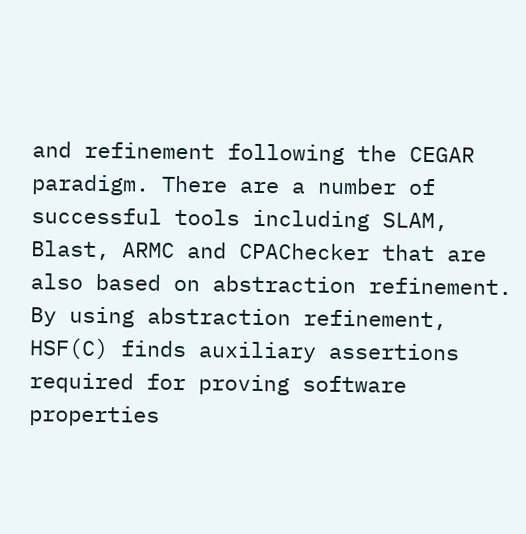and refinement following the CEGAR paradigm. There are a number of successful tools including SLAM, Blast, ARMC and CPAChecker that are also based on abstraction refinement. By using abstraction refinement, HSF(C) finds auxiliary assertions required for proving software properties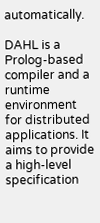automatically.

DAHL is a Prolog-based compiler and a runtime environment for distributed applications. It aims to provide a high-level specification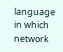language in which network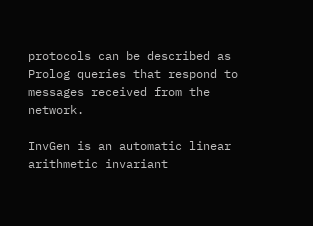protocols can be described as Prolog queries that respond to messages received from the network.

InvGen is an automatic linear arithmetic invariant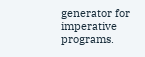generator for imperative programs.